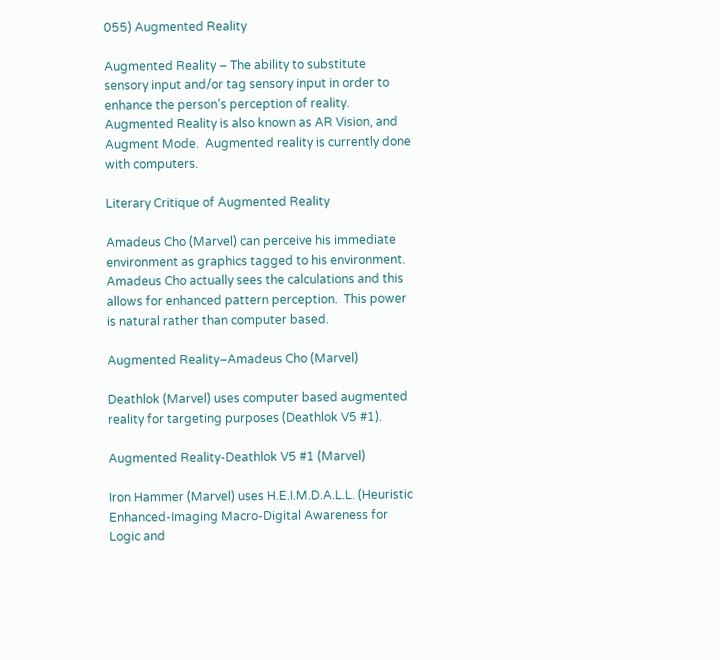055) Augmented Reality

Augmented Reality – The ability to substitute sensory input and/or tag sensory input in order to enhance the person’s perception of reality.  Augmented Reality is also known as AR Vision, and Augment Mode.  Augmented reality is currently done with computers.

Literary Critique of Augmented Reality

Amadeus Cho (Marvel) can perceive his immediate environment as graphics tagged to his environment. Amadeus Cho actually sees the calculations and this allows for enhanced pattern perception.  This power is natural rather than computer based.

Augmented Reality–Amadeus Cho (Marvel)

Deathlok (Marvel) uses computer based augmented reality for targeting purposes (Deathlok V5 #1).

Augmented Reality-Deathlok V5 #1 (Marvel)

Iron Hammer (Marvel) uses H.E.I.M.D.A.L.L. (Heuristic Enhanced-Imaging Macro-Digital Awareness for Logic and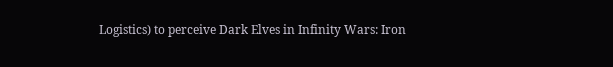Logistics) to perceive Dark Elves in Infinity Wars: Iron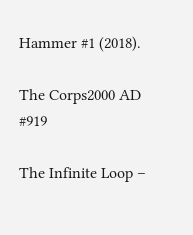Hammer #1 (2018).

The Corps2000 AD #919

The Infinite Loop –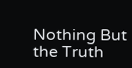Nothing But the Truth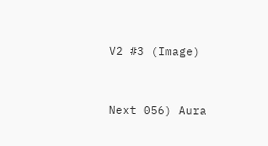V2 #3 (Image)


Next 056) Aura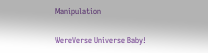Manipulation

WereVerse Universe Baby!